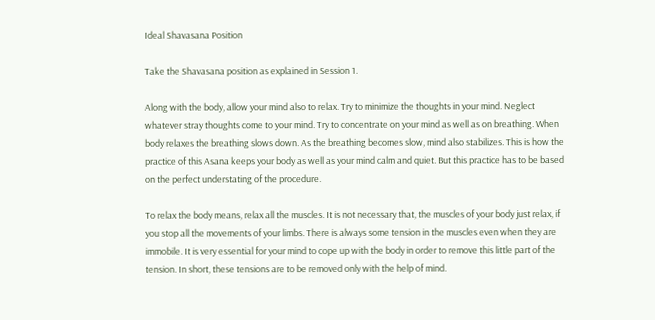Ideal Shavasana Position

Take the Shavasana position as explained in Session 1.

Along with the body, allow your mind also to relax. Try to minimize the thoughts in your mind. Neglect whatever stray thoughts come to your mind. Try to concentrate on your mind as well as on breathing. When body relaxes the breathing slows down. As the breathing becomes slow, mind also stabilizes. This is how the practice of this Asana keeps your body as well as your mind calm and quiet. But this practice has to be based on the perfect understating of the procedure.

To relax the body means, relax all the muscles. It is not necessary that, the muscles of your body just relax, if you stop all the movements of your limbs. There is always some tension in the muscles even when they are immobile. It is very essential for your mind to cope up with the body in order to remove this little part of the tension. In short, these tensions are to be removed only with the help of mind.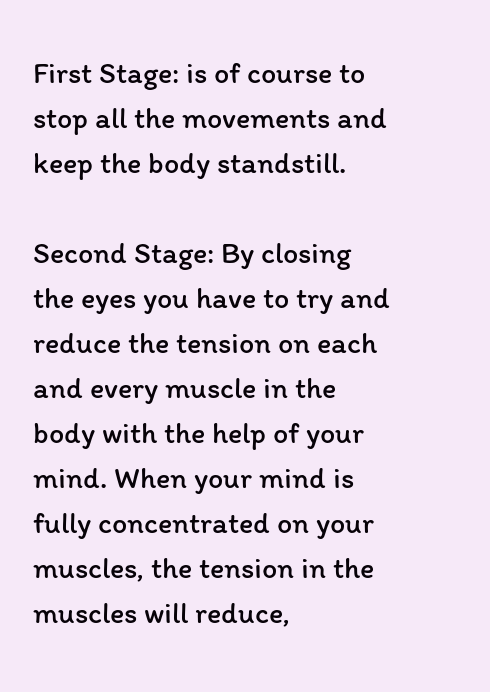First Stage: is of course to stop all the movements and keep the body standstill.

Second Stage: By closing the eyes you have to try and reduce the tension on each and every muscle in the body with the help of your mind. When your mind is fully concentrated on your muscles, the tension in the muscles will reduce,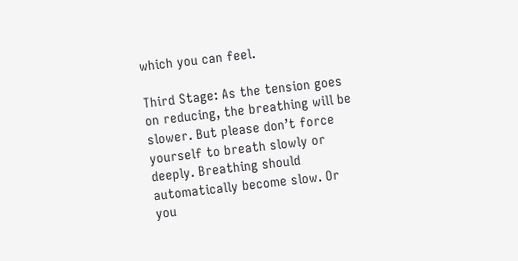which you can feel.

Third Stage: As the tension goes on reducing, the breathing will be slower. But please don’t force yourself to breath slowly or deeply. Breathing should automatically become slow. Or you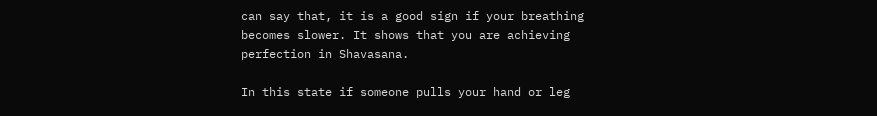can say that, it is a good sign if your breathing becomes slower. It shows that you are achieving perfection in Shavasana.

In this state if someone pulls your hand or leg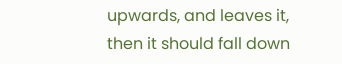upwards, and leaves it, then it should fall down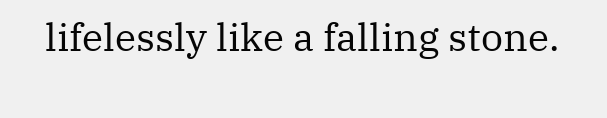lifelessly like a falling stone.